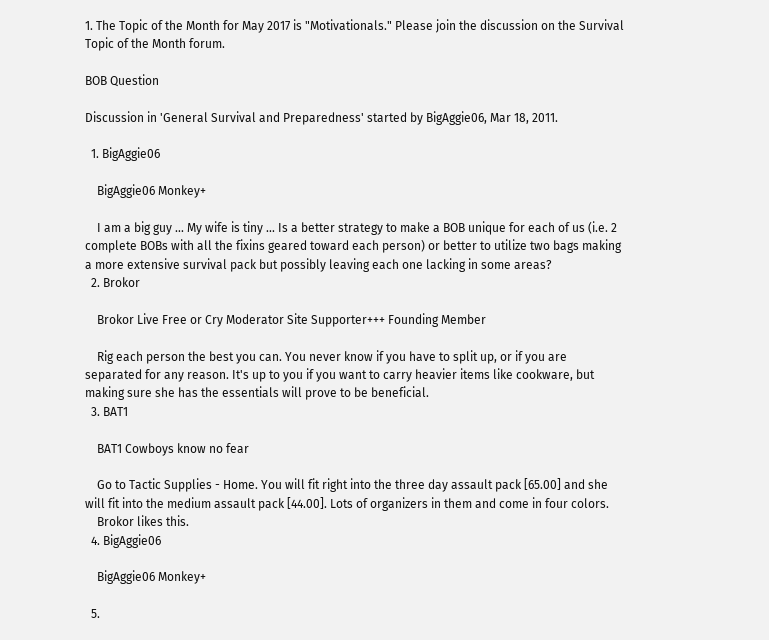1. The Topic of the Month for May 2017 is "Motivationals." Please join the discussion on the Survival Topic of the Month forum.

BOB Question

Discussion in 'General Survival and Preparedness' started by BigAggie06, Mar 18, 2011.

  1. BigAggie06

    BigAggie06 Monkey+

    I am a big guy ... My wife is tiny ... Is a better strategy to make a BOB unique for each of us (i.e. 2 complete BOBs with all the fixins geared toward each person) or better to utilize two bags making a more extensive survival pack but possibly leaving each one lacking in some areas?
  2. Brokor

    Brokor Live Free or Cry Moderator Site Supporter+++ Founding Member

    Rig each person the best you can. You never know if you have to split up, or if you are separated for any reason. It's up to you if you want to carry heavier items like cookware, but making sure she has the essentials will prove to be beneficial.
  3. BAT1

    BAT1 Cowboys know no fear

    Go to Tactic Supplies - Home. You will fit right into the three day assault pack [65.00] and she will fit into the medium assault pack [44.00]. Lots of organizers in them and come in four colors.
    Brokor likes this.
  4. BigAggie06

    BigAggie06 Monkey+

  5.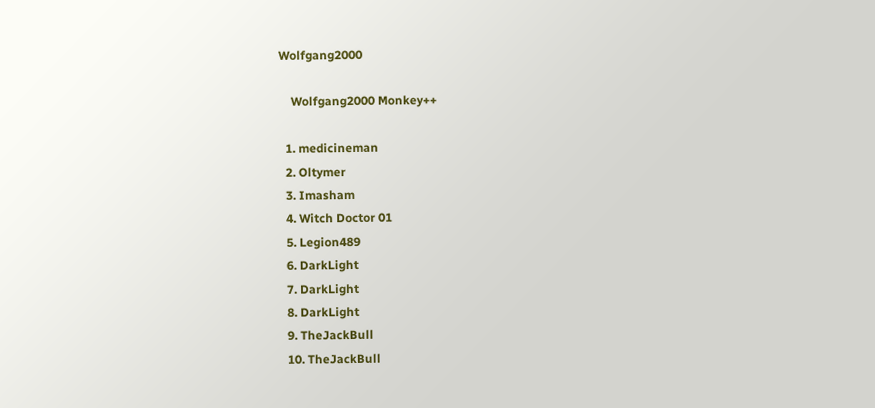Wolfgang2000

    Wolfgang2000 Monkey++

  1. medicineman
  2. Oltymer
  3. Imasham
  4. Witch Doctor 01
  5. Legion489
  6. DarkLight
  7. DarkLight
  8. DarkLight
  9. TheJackBull
  10. TheJackBull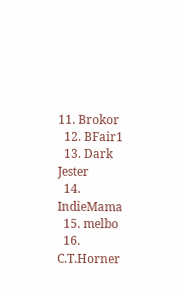11. Brokor
  12. BFair1
  13. Dark Jester
  14. IndieMama
  15. melbo
  16. C.T.Horner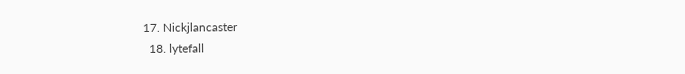17. Nickjlancaster
  18. lytefall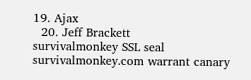19. Ajax
  20. Jeff Brackett
survivalmonkey SSL seal        survivalmonkey.com warrant canary